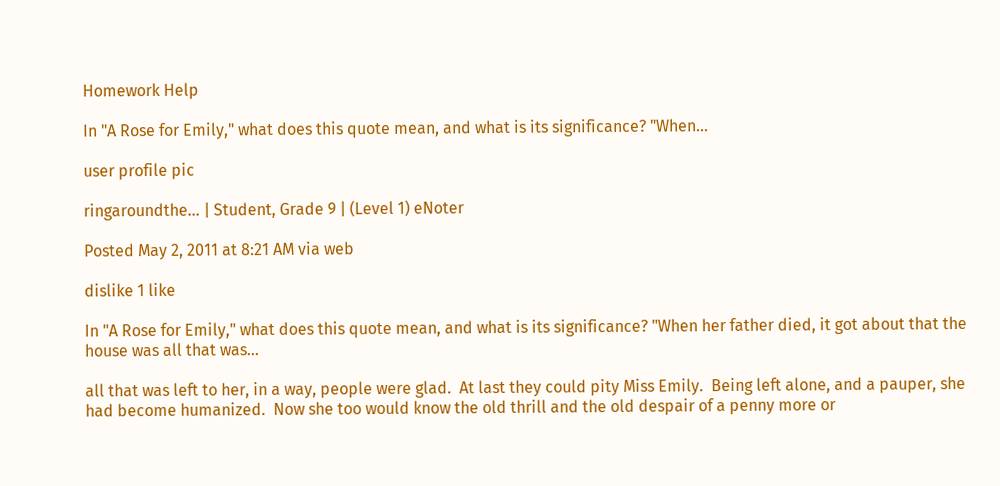Homework Help

In "A Rose for Emily," what does this quote mean, and what is its significance? "When...

user profile pic

ringaroundthe... | Student, Grade 9 | (Level 1) eNoter

Posted May 2, 2011 at 8:21 AM via web

dislike 1 like

In "A Rose for Emily," what does this quote mean, and what is its significance? "When her father died, it got about that the house was all that was...

all that was left to her, in a way, people were glad.  At last they could pity Miss Emily.  Being left alone, and a pauper, she had become humanized.  Now she too would know the old thrill and the old despair of a penny more or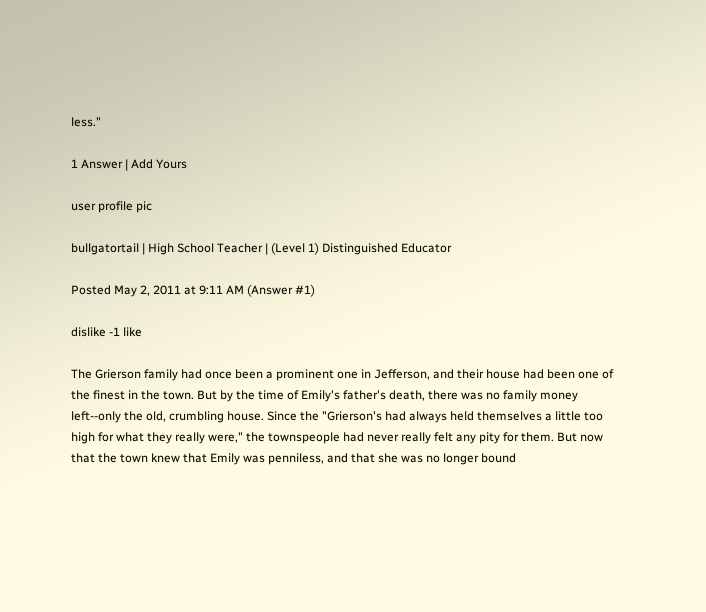less."

1 Answer | Add Yours

user profile pic

bullgatortail | High School Teacher | (Level 1) Distinguished Educator

Posted May 2, 2011 at 9:11 AM (Answer #1)

dislike -1 like

The Grierson family had once been a prominent one in Jefferson, and their house had been one of the finest in the town. But by the time of Emily's father's death, there was no family money left--only the old, crumbling house. Since the "Grierson's had always held themselves a little too high for what they really were," the townspeople had never really felt any pity for them. But now that the town knew that Emily was penniless, and that she was no longer bound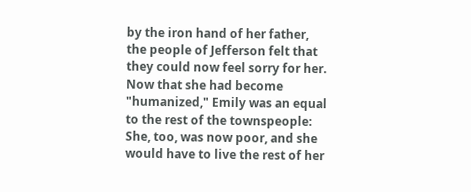by the iron hand of her father, the people of Jefferson felt that they could now feel sorry for her. Now that she had become "humanized," Emily was an equal to the rest of the townspeople: She, too, was now poor, and she would have to live the rest of her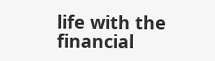life with the financial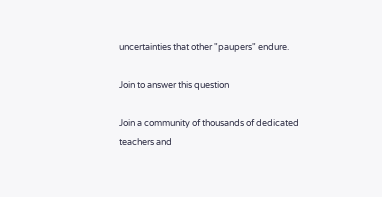uncertainties that other "paupers" endure.

Join to answer this question

Join a community of thousands of dedicated teachers and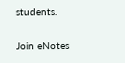students.

Join eNotes